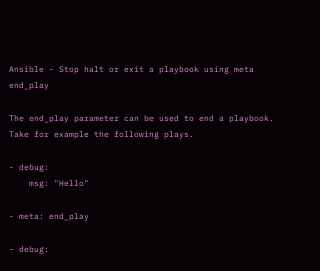Ansible - Stop halt or exit a playbook using meta end_play

The end_play parameter can be used to end a playbook. Take for example the following plays.

- debug:
    msg: "Hello"

- meta: end_play

- debug: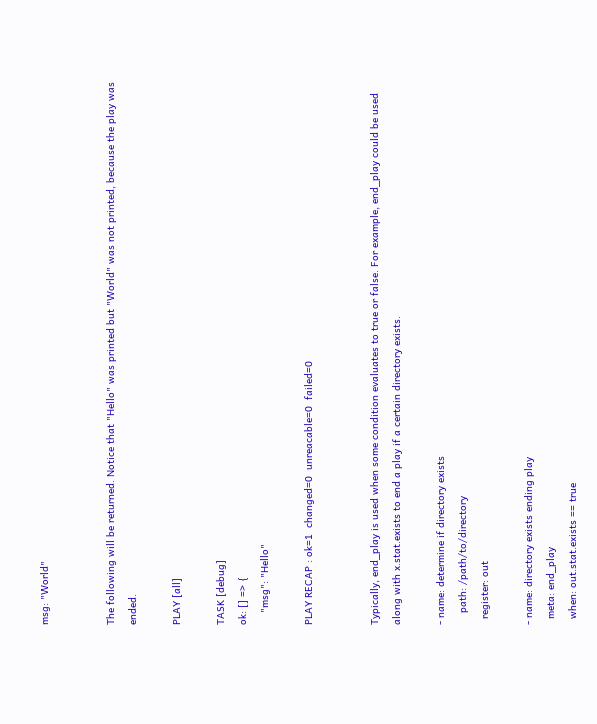msg: "World"


The following will be returned. Notice that "Hello" was printed but "World" was not printed, because the play was ended.

PLAY [all]

TASK [debug]
ok: [] => {
    "msg": "Hello"

PLAY RECAP : ok=1  changed=0  unreacable=0  failed=0


Typically, end_play is used when some condition evaluates to true or false. For example, end_play could be used along with x.stat.exists to end a play if a certain directory exists.

- name: determine if directory exists
    path: /path/to/directory
  register: out

- name: directory exists ending play
  meta: end_play
  when: out.stat.exists == true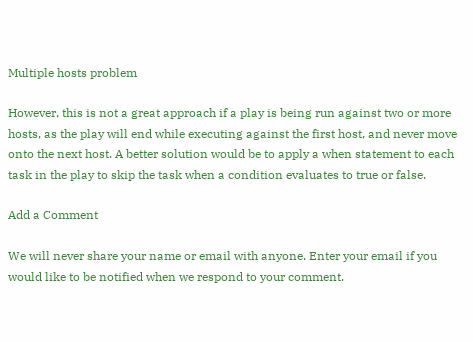Multiple hosts problem

However, this is not a great approach if a play is being run against two or more hosts, as the play will end while executing against the first host, and never move onto the next host. A better solution would be to apply a when statement to each task in the play to skip the task when a condition evaluates to true or false.

Add a Comment

We will never share your name or email with anyone. Enter your email if you would like to be notified when we respond to your comment.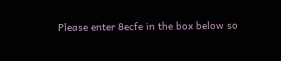Please enter 8ecfe in the box below so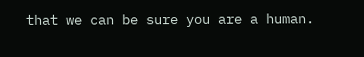that we can be sure you are a human.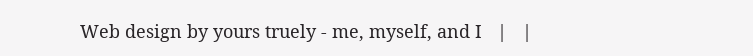Web design by yours truely - me, myself, and I   |   |